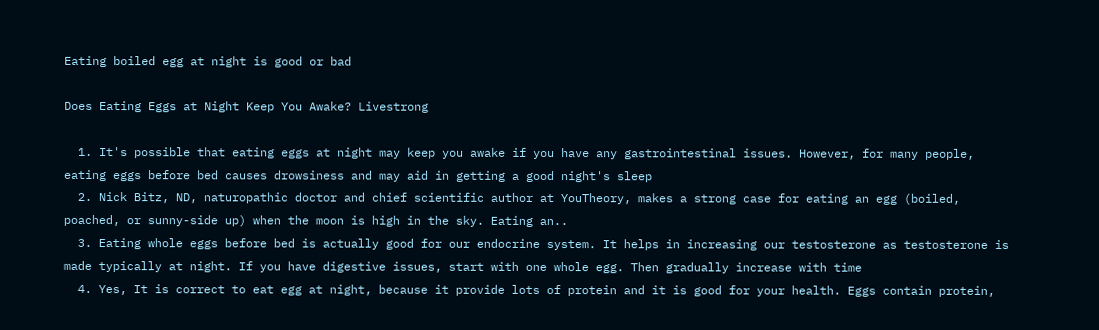Eating boiled egg at night is good or bad

Does Eating Eggs at Night Keep You Awake? Livestrong

  1. It's possible that eating eggs at night may keep you awake if you have any gastrointestinal issues. However, for many people, eating eggs before bed causes drowsiness and may aid in getting a good night's sleep
  2. Nick Bitz, ND, naturopathic doctor and chief scientific author at YouTheory, makes a strong case for eating an egg (boiled, poached, or sunny-side up) when the moon is high in the sky. Eating an..
  3. Eating whole eggs before bed is actually good for our endocrine system. It helps in increasing our testosterone as testosterone is made typically at night. If you have digestive issues, start with one whole egg. Then gradually increase with time
  4. Yes, It is correct to eat egg at night, because it provide lots of protein and it is good for your health. Eggs contain protein,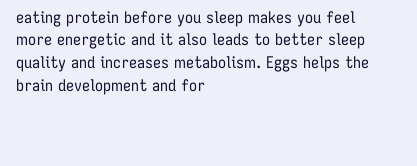eating protein before you sleep makes you feel more energetic and it also leads to better sleep quality and increases metabolism. Eggs helps the brain development and for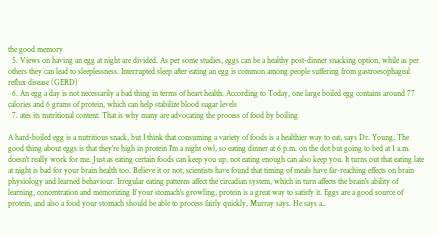the good memory
  5. Views on having an egg at night are divided. As per some studies, eggs can be a healthy post-dinner snacking option, while as per others they can lead to sleeplessness. Interrupted sleep after eating an egg is common among people suffering from gastroesophageal reflux disease (GERD)
  6. An egg a day is not necessarily a bad thing in terms of heart health. According to Today, one large boiled egg contains around 77 calories and 6 grams of protein, which can help stabilize blood sugar levels
  7. ates its nutritional content. That is why many are advocating the process of food by boiling

A hard-boiled egg is a nutritious snack, but I think that consuming a variety of foods is a healthier way to eat, says Dr. Young. The good thing about eggs is that they're high in protein I'm a night owl, so eating dinner at 6 p.m. on the dot but going to bed at 1 a.m. doesn't really work for me. Just as eating certain foods can keep you up, not eating enough can also keep you. It turns out that eating late at night is bad for your brain health too. Believe it or not, scientists have found that timing of meals have far-reaching effects on brain physiology and learned behaviour. Irregular eating patterns affect the circadian system, which in turn affects the brain's ability of learning, concentration and memorizing If your stomach's growling, protein is a great way to satisfy it. Eggs are a good source of protein, and also a food your stomach should be able to process fairly quickly, Murray says. He says a..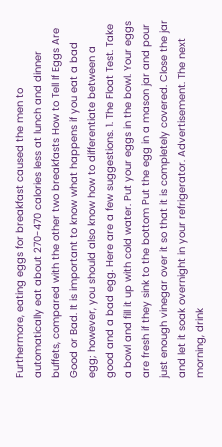Furthermore, eating eggs for breakfast caused the men to automatically eat about 270-470 calories less at lunch and dinner buffets, compared with the other two breakfasts How to Tell If Eggs Are Good or Bad. It is important to know what happens if you eat a bad egg; however, you should also know how to differentiate between a good and a bad egg. Here are a few suggestions. 1. The Float Test. Take a bowl and fill it up with cold water. Put your eggs in the bowl. Your eggs are fresh if they sink to the bottom Put the egg in a mason jar and pour just enough vinegar over it so that it is completely covered. Close the jar and let it soak overnight in your refrigerator. Advertisement. The next morning, drink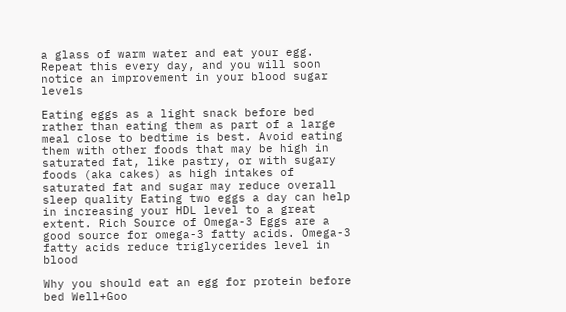a glass of warm water and eat your egg. Repeat this every day, and you will soon notice an improvement in your blood sugar levels

Eating eggs as a light snack before bed rather than eating them as part of a large meal close to bedtime is best. Avoid eating them with other foods that may be high in saturated fat, like pastry, or with sugary foods (aka cakes) as high intakes of saturated fat and sugar may reduce overall sleep quality Eating two eggs a day can help in increasing your HDL level to a great extent. Rich Source of Omega-3 Eggs are a good source for omega-3 fatty acids. Omega-3 fatty acids reduce triglycerides level in blood

Why you should eat an egg for protein before bed Well+Goo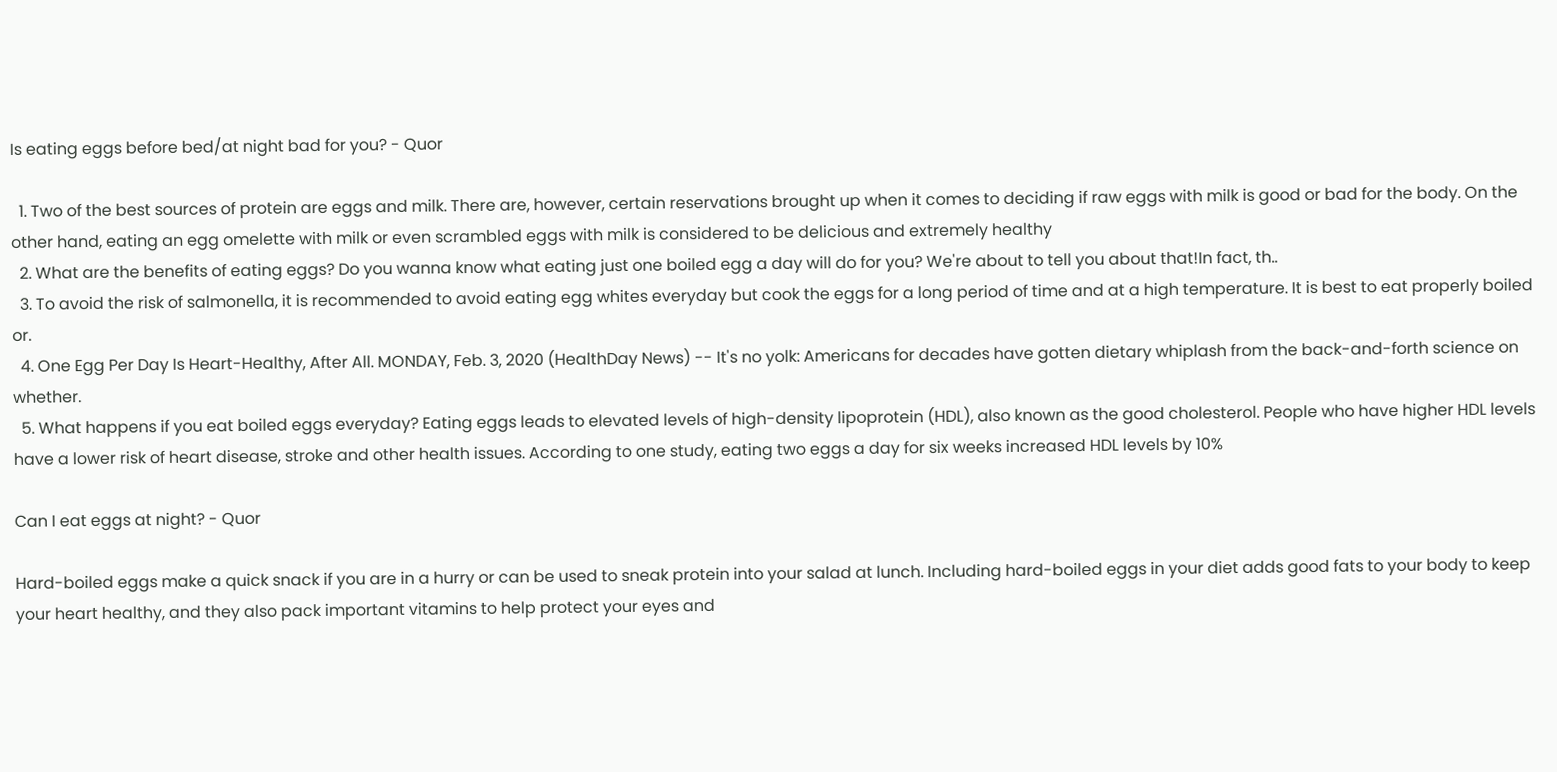Is eating eggs before bed/at night bad for you? - Quor

  1. Two of the best sources of protein are eggs and milk. There are, however, certain reservations brought up when it comes to deciding if raw eggs with milk is good or bad for the body. On the other hand, eating an egg omelette with milk or even scrambled eggs with milk is considered to be delicious and extremely healthy
  2. What are the benefits of eating eggs? Do you wanna know what eating just one boiled egg a day will do for you? We're about to tell you about that!In fact, th..
  3. To avoid the risk of salmonella, it is recommended to avoid eating egg whites everyday but cook the eggs for a long period of time and at a high temperature. It is best to eat properly boiled or.
  4. One Egg Per Day Is Heart-Healthy, After All. MONDAY, Feb. 3, 2020 (HealthDay News) -- It's no yolk: Americans for decades have gotten dietary whiplash from the back-and-forth science on whether.
  5. What happens if you eat boiled eggs everyday? Eating eggs leads to elevated levels of high-density lipoprotein (HDL), also known as the good cholesterol. People who have higher HDL levels have a lower risk of heart disease, stroke and other health issues. According to one study, eating two eggs a day for six weeks increased HDL levels by 10%

Can I eat eggs at night? - Quor

Hard-boiled eggs make a quick snack if you are in a hurry or can be used to sneak protein into your salad at lunch. Including hard-boiled eggs in your diet adds good fats to your body to keep your heart healthy, and they also pack important vitamins to help protect your eyes and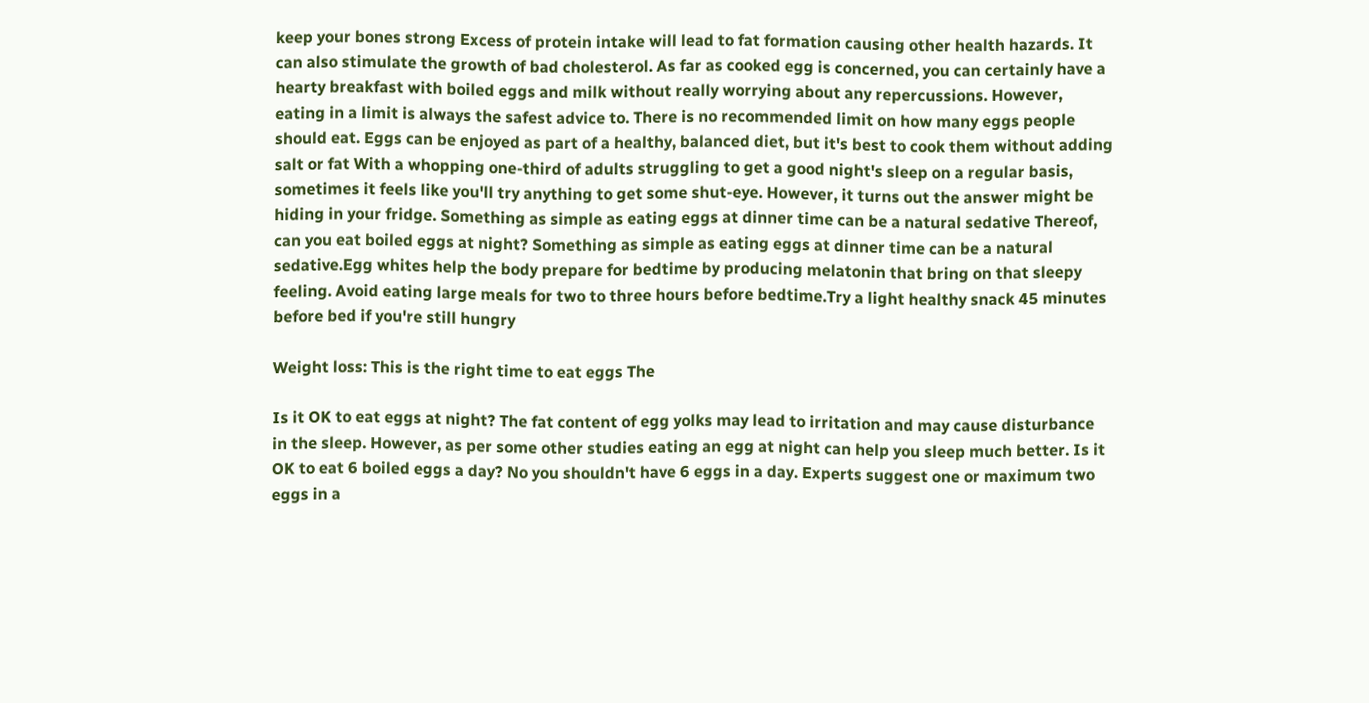keep your bones strong Excess of protein intake will lead to fat formation causing other health hazards. It can also stimulate the growth of bad cholesterol. As far as cooked egg is concerned, you can certainly have a hearty breakfast with boiled eggs and milk without really worrying about any repercussions. However, eating in a limit is always the safest advice to. There is no recommended limit on how many eggs people should eat. Eggs can be enjoyed as part of a healthy, balanced diet, but it's best to cook them without adding salt or fat With a whopping one-third of adults struggling to get a good night's sleep on a regular basis, sometimes it feels like you'll try anything to get some shut-eye. However, it turns out the answer might be hiding in your fridge. Something as simple as eating eggs at dinner time can be a natural sedative Thereof, can you eat boiled eggs at night? Something as simple as eating eggs at dinner time can be a natural sedative.Egg whites help the body prepare for bedtime by producing melatonin that bring on that sleepy feeling. Avoid eating large meals for two to three hours before bedtime.Try a light healthy snack 45 minutes before bed if you're still hungry

Weight loss: This is the right time to eat eggs The

Is it OK to eat eggs at night? The fat content of egg yolks may lead to irritation and may cause disturbance in the sleep. However, as per some other studies eating an egg at night can help you sleep much better. Is it OK to eat 6 boiled eggs a day? No you shouldn't have 6 eggs in a day. Experts suggest one or maximum two eggs in a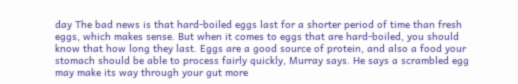day The bad news is that hard-boiled eggs last for a shorter period of time than fresh eggs, which makes sense. But when it comes to eggs that are hard-boiled, you should know that how long they last. Eggs are a good source of protein, and also a food your stomach should be able to process fairly quickly, Murray says. He says a scrambled egg may make its way through your gut more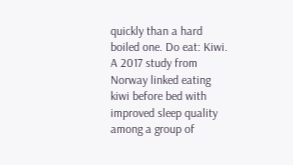quickly than a hard boiled one. Do eat: Kiwi. A 2017 study from Norway linked eating kiwi before bed with improved sleep quality among a group of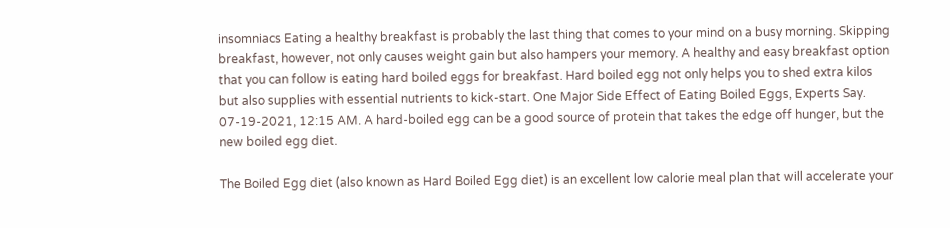insomniacs Eating a healthy breakfast is probably the last thing that comes to your mind on a busy morning. Skipping breakfast, however, not only causes weight gain but also hampers your memory. A healthy and easy breakfast option that you can follow is eating hard boiled eggs for breakfast. Hard boiled egg not only helps you to shed extra kilos but also supplies with essential nutrients to kick-start. One Major Side Effect of Eating Boiled Eggs, Experts Say. 07-19-2021, 12:15 AM. A hard-boiled egg can be a good source of protein that takes the edge off hunger, but the new boiled egg diet.

The Boiled Egg diet (also known as Hard Boiled Egg diet) is an excellent low calorie meal plan that will accelerate your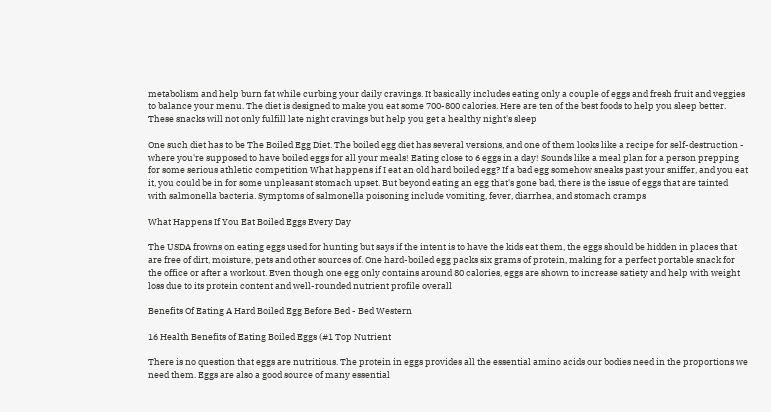metabolism and help burn fat while curbing your daily cravings. It basically includes eating only a couple of eggs and fresh fruit and veggies to balance your menu. The diet is designed to make you eat some 700-800 calories. Here are ten of the best foods to help you sleep better. These snacks will not only fulfill late night cravings but help you get a healthy night's sleep

One such diet has to be The Boiled Egg Diet. The boiled egg diet has several versions, and one of them looks like a recipe for self-destruction - where you're supposed to have boiled eggs for all your meals! Eating close to 6 eggs in a day! Sounds like a meal plan for a person prepping for some serious athletic competition What happens if I eat an old hard boiled egg? If a bad egg somehow sneaks past your sniffer, and you eat it, you could be in for some unpleasant stomach upset. But beyond eating an egg that's gone bad, there is the issue of eggs that are tainted with salmonella bacteria. Symptoms of salmonella poisoning include vomiting, fever, diarrhea, and stomach cramps

What Happens If You Eat Boiled Eggs Every Day

The USDA frowns on eating eggs used for hunting but says if the intent is to have the kids eat them, the eggs should be hidden in places that are free of dirt, moisture, pets and other sources of. One hard-boiled egg packs six grams of protein, making for a perfect portable snack for the office or after a workout. Even though one egg only contains around 80 calories, eggs are shown to increase satiety and help with weight loss due to its protein content and well-rounded nutrient profile overall

Benefits Of Eating A Hard Boiled Egg Before Bed - Bed Western

16 Health Benefits of Eating Boiled Eggs (#1 Top Nutrient

There is no question that eggs are nutritious. The protein in eggs provides all the essential amino acids our bodies need in the proportions we need them. Eggs are also a good source of many essential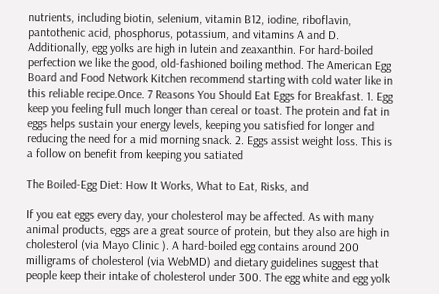nutrients, including biotin, selenium, vitamin B12, iodine, riboflavin, pantothenic acid, phosphorus, potassium, and vitamins A and D. Additionally, egg yolks are high in lutein and zeaxanthin. For hard-boiled perfection we like the good, old-fashioned boiling method. The American Egg Board and Food Network Kitchen recommend starting with cold water like in this reliable recipe.Once. 7 Reasons You Should Eat Eggs for Breakfast. 1. Egg keep you feeling full much longer than cereal or toast. The protein and fat in eggs helps sustain your energy levels, keeping you satisfied for longer and reducing the need for a mid morning snack. 2. Eggs assist weight loss. This is a follow on benefit from keeping you satiated

The Boiled-Egg Diet: How It Works, What to Eat, Risks, and

If you eat eggs every day, your cholesterol may be affected. As with many animal products, eggs are a great source of protein, but they also are high in cholesterol (via Mayo Clinic ). A hard-boiled egg contains around 200 milligrams of cholesterol (via WebMD) and dietary guidelines suggest that people keep their intake of cholesterol under 300. The egg white and egg yolk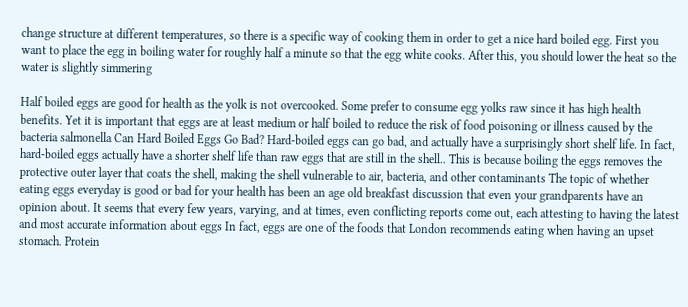change structure at different temperatures, so there is a specific way of cooking them in order to get a nice hard boiled egg. First you want to place the egg in boiling water for roughly half a minute so that the egg white cooks. After this, you should lower the heat so the water is slightly simmering

Half boiled eggs are good for health as the yolk is not overcooked. Some prefer to consume egg yolks raw since it has high health benefits. Yet it is important that eggs are at least medium or half boiled to reduce the risk of food poisoning or illness caused by the bacteria salmonella Can Hard Boiled Eggs Go Bad? Hard-boiled eggs can go bad, and actually have a surprisingly short shelf life. In fact, hard-boiled eggs actually have a shorter shelf life than raw eggs that are still in the shell.. This is because boiling the eggs removes the protective outer layer that coats the shell, making the shell vulnerable to air, bacteria, and other contaminants The topic of whether eating eggs everyday is good or bad for your health has been an age old breakfast discussion that even your grandparents have an opinion about. It seems that every few years, varying, and at times, even conflicting reports come out, each attesting to having the latest and most accurate information about eggs In fact, eggs are one of the foods that London recommends eating when having an upset stomach. Protein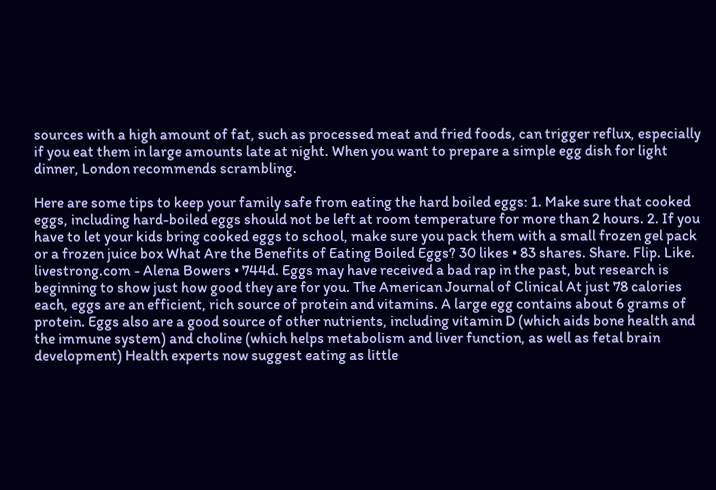sources with a high amount of fat, such as processed meat and fried foods, can trigger reflux, especially if you eat them in large amounts late at night. When you want to prepare a simple egg dish for light dinner, London recommends scrambling.

Here are some tips to keep your family safe from eating the hard boiled eggs: 1. Make sure that cooked eggs, including hard-boiled eggs should not be left at room temperature for more than 2 hours. 2. If you have to let your kids bring cooked eggs to school, make sure you pack them with a small frozen gel pack or a frozen juice box What Are the Benefits of Eating Boiled Eggs? 30 likes • 83 shares. Share. Flip. Like. livestrong.com - Alena Bowers • 744d. Eggs may have received a bad rap in the past, but research is beginning to show just how good they are for you. The American Journal of Clinical At just 78 calories each, eggs are an efficient, rich source of protein and vitamins. A large egg contains about 6 grams of protein. Eggs also are a good source of other nutrients, including vitamin D (which aids bone health and the immune system) and choline (which helps metabolism and liver function, as well as fetal brain development) Health experts now suggest eating as little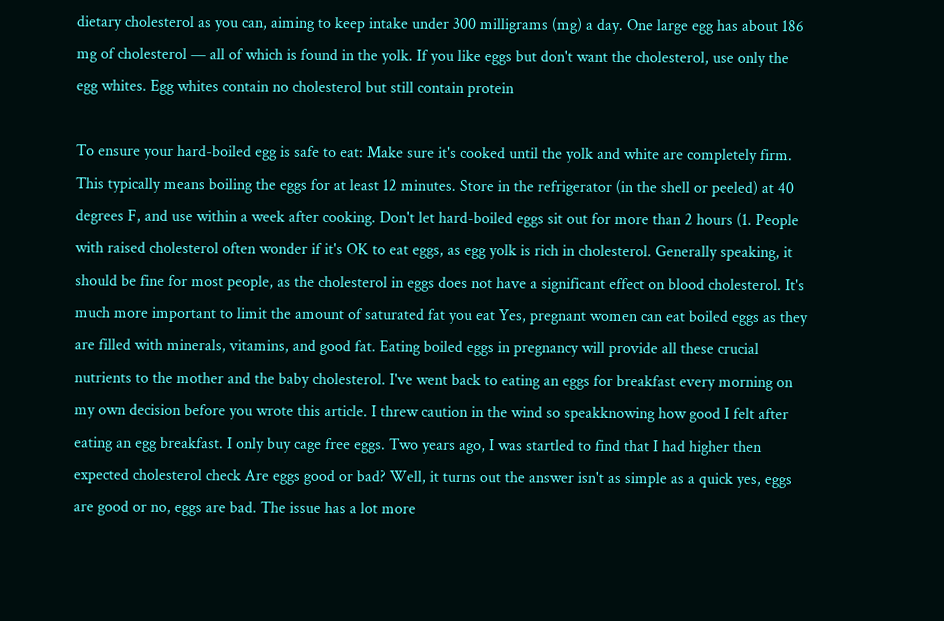dietary cholesterol as you can, aiming to keep intake under 300 milligrams (mg) a day. One large egg has about 186 mg of cholesterol — all of which is found in the yolk. If you like eggs but don't want the cholesterol, use only the egg whites. Egg whites contain no cholesterol but still contain protein

To ensure your hard-boiled egg is safe to eat: Make sure it's cooked until the yolk and white are completely firm. This typically means boiling the eggs for at least 12 minutes. Store in the refrigerator (in the shell or peeled) at 40 degrees F, and use within a week after cooking. Don't let hard-boiled eggs sit out for more than 2 hours (1. People with raised cholesterol often wonder if it's OK to eat eggs, as egg yolk is rich in cholesterol. Generally speaking, it should be fine for most people, as the cholesterol in eggs does not have a significant effect on blood cholesterol. It's much more important to limit the amount of saturated fat you eat Yes, pregnant women can eat boiled eggs as they are filled with minerals, vitamins, and good fat. Eating boiled eggs in pregnancy will provide all these crucial nutrients to the mother and the baby cholesterol. I've went back to eating an eggs for breakfast every morning on my own decision before you wrote this article. I threw caution in the wind so speakknowing how good I felt after eating an egg breakfast. I only buy cage free eggs. Two years ago, I was startled to find that I had higher then expected cholesterol check Are eggs good or bad? Well, it turns out the answer isn't as simple as a quick yes, eggs are good or no, eggs are bad. The issue has a lot more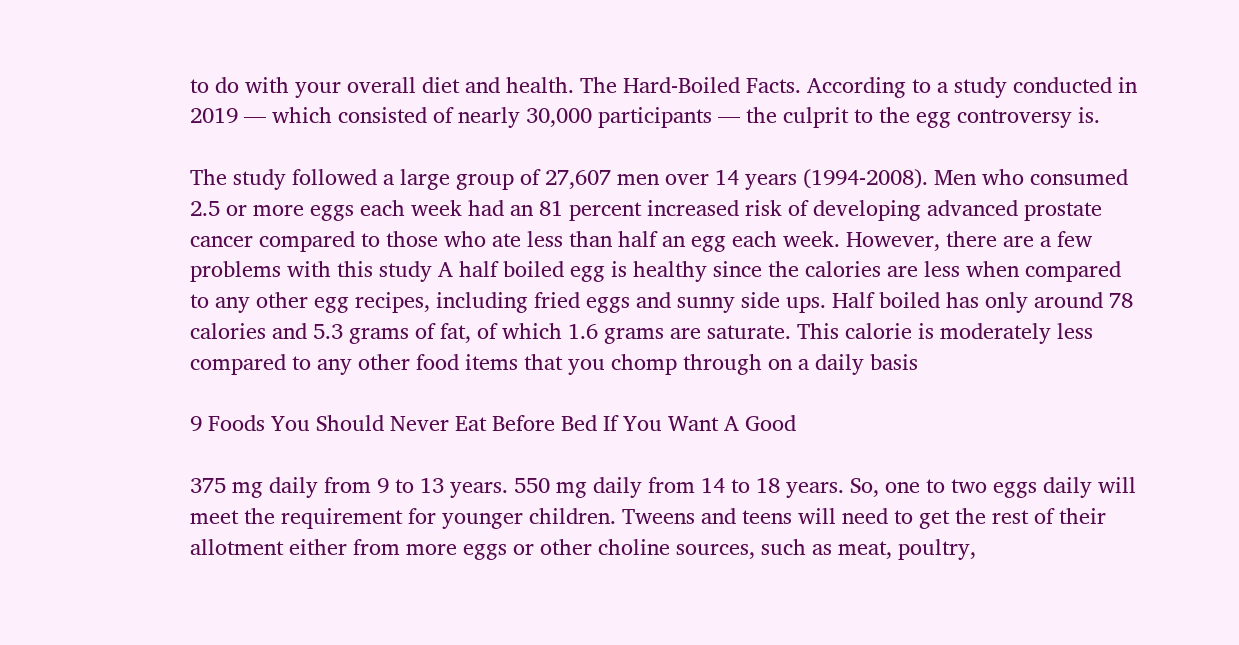to do with your overall diet and health. The Hard-Boiled Facts. According to a study conducted in 2019 — which consisted of nearly 30,000 participants — the culprit to the egg controversy is.

The study followed a large group of 27,607 men over 14 years (1994-2008). Men who consumed 2.5 or more eggs each week had an 81 percent increased risk of developing advanced prostate cancer compared to those who ate less than half an egg each week. However, there are a few problems with this study A half boiled egg is healthy since the calories are less when compared to any other egg recipes, including fried eggs and sunny side ups. Half boiled has only around 78 calories and 5.3 grams of fat, of which 1.6 grams are saturate. This calorie is moderately less compared to any other food items that you chomp through on a daily basis

9 Foods You Should Never Eat Before Bed If You Want A Good

375 mg daily from 9 to 13 years. 550 mg daily from 14 to 18 years. So, one to two eggs daily will meet the requirement for younger children. Tweens and teens will need to get the rest of their allotment either from more eggs or other choline sources, such as meat, poultry,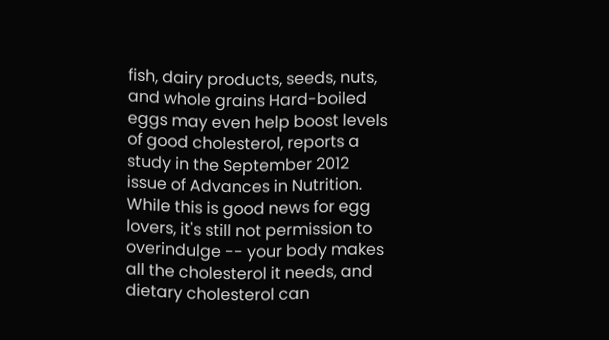fish, dairy products, seeds, nuts, and whole grains Hard-boiled eggs may even help boost levels of good cholesterol, reports a study in the September 2012 issue of Advances in Nutrition. While this is good news for egg lovers, it's still not permission to overindulge -- your body makes all the cholesterol it needs, and dietary cholesterol can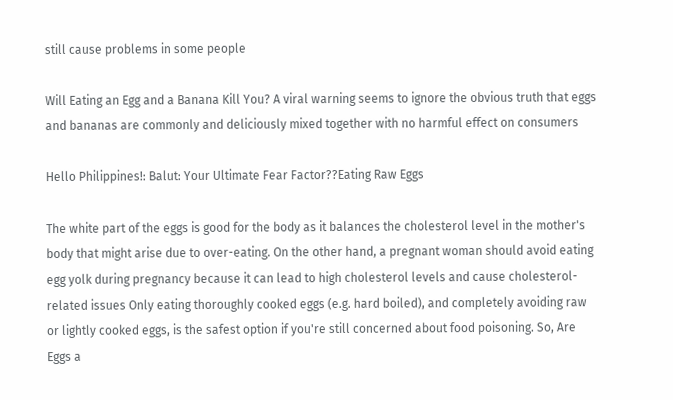still cause problems in some people

Will Eating an Egg and a Banana Kill You? A viral warning seems to ignore the obvious truth that eggs and bananas are commonly and deliciously mixed together with no harmful effect on consumers

Hello Philippines!: Balut: Your Ultimate Fear Factor??Eating Raw Eggs

The white part of the eggs is good for the body as it balances the cholesterol level in the mother's body that might arise due to over-eating. On the other hand, a pregnant woman should avoid eating egg yolk during pregnancy because it can lead to high cholesterol levels and cause cholesterol-related issues Only eating thoroughly cooked eggs (e.g. hard boiled), and completely avoiding raw or lightly cooked eggs, is the safest option if you're still concerned about food poisoning. So, Are Eggs a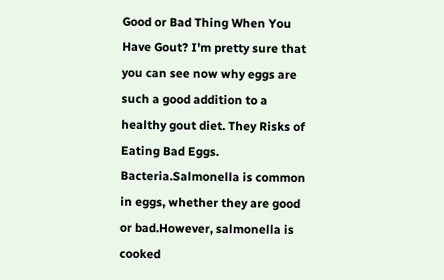Good or Bad Thing When You Have Gout? I'm pretty sure that you can see now why eggs are such a good addition to a healthy gout diet. They Risks of Eating Bad Eggs. Bacteria.Salmonella is common in eggs, whether they are good or bad.However, salmonella is cooked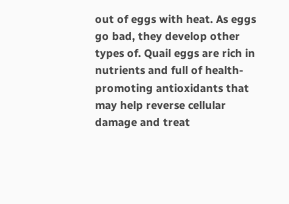out of eggs with heat. As eggs go bad, they develop other types of. Quail eggs are rich in nutrients and full of health-promoting antioxidants that may help reverse cellular damage and treat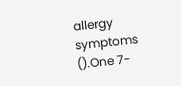allergy symptoms ().One 7-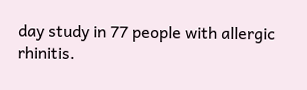day study in 77 people with allergic rhinitis.